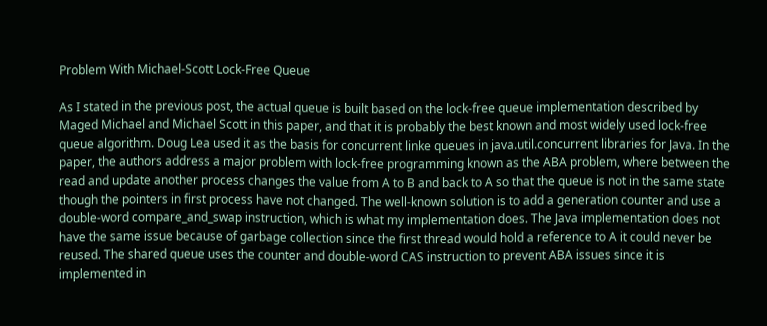Problem With Michael-Scott Lock-Free Queue

As I stated in the previous post, the actual queue is built based on the lock-free queue implementation described by Maged Michael and Michael Scott in this paper, and that it is probably the best known and most widely used lock-free queue algorithm. Doug Lea used it as the basis for concurrent linke queues in java.util.concurrent libraries for Java. In the paper, the authors address a major problem with lock-free programming known as the ABA problem, where between the read and update another process changes the value from A to B and back to A so that the queue is not in the same state though the pointers in first process have not changed. The well-known solution is to add a generation counter and use a double-word compare_and_swap instruction, which is what my implementation does. The Java implementation does not have the same issue because of garbage collection since the first thread would hold a reference to A it could never be reused. The shared queue uses the counter and double-word CAS instruction to prevent ABA issues since it is implemented in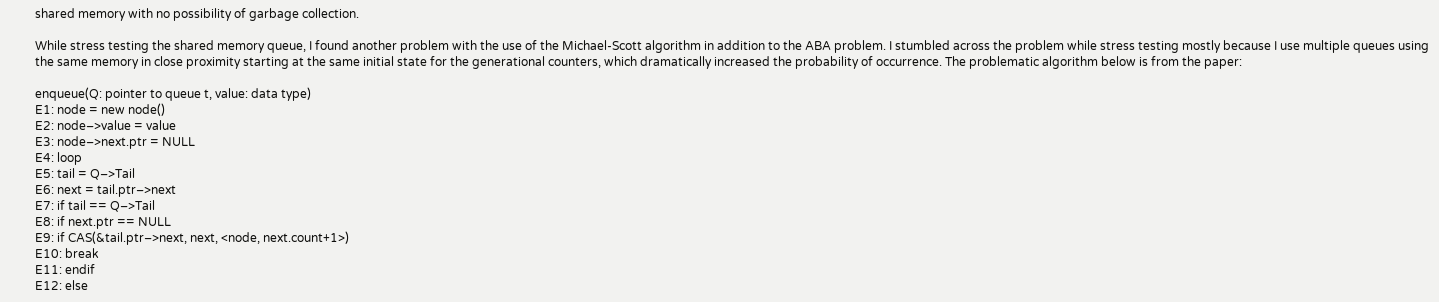shared memory with no possibility of garbage collection.

While stress testing the shared memory queue, I found another problem with the use of the Michael-Scott algorithm in addition to the ABA problem. I stumbled across the problem while stress testing mostly because I use multiple queues using the same memory in close proximity starting at the same initial state for the generational counters, which dramatically increased the probability of occurrence. The problematic algorithm below is from the paper:

enqueue(Q: pointer to queue t, value: data type)
E1: node = new node()
E2: node–>value = value
E3: node–>next.ptr = NULL
E4: loop
E5: tail = Q–>Tail
E6: next = tail.ptr–>next
E7: if tail == Q–>Tail
E8: if next.ptr == NULL
E9: if CAS(&tail.ptr–>next, next, <node, next.count+1>)
E10: break
E11: endif
E12: else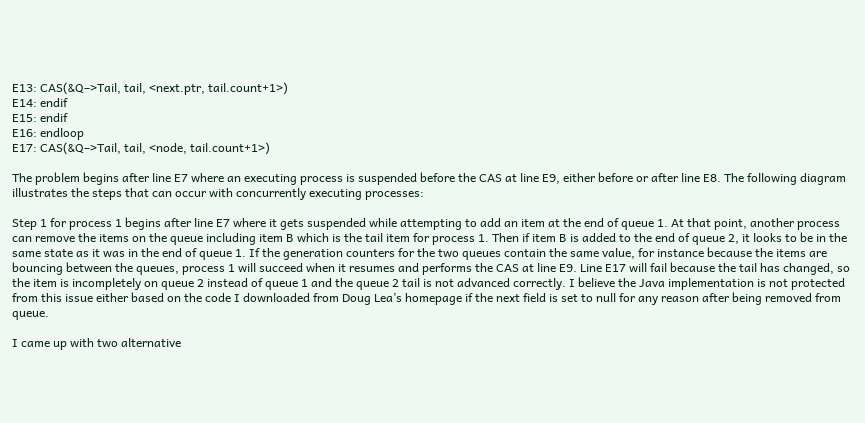E13: CAS(&Q–>Tail, tail, <next.ptr, tail.count+1>)
E14: endif
E15: endif
E16: endloop
E17: CAS(&Q–>Tail, tail, <node, tail.count+1>)

The problem begins after line E7 where an executing process is suspended before the CAS at line E9, either before or after line E8. The following diagram illustrates the steps that can occur with concurrently executing processes:

Step 1 for process 1 begins after line E7 where it gets suspended while attempting to add an item at the end of queue 1. At that point, another process can remove the items on the queue including item B which is the tail item for process 1. Then if item B is added to the end of queue 2, it looks to be in the same state as it was in the end of queue 1. If the generation counters for the two queues contain the same value, for instance because the items are bouncing between the queues, process 1 will succeed when it resumes and performs the CAS at line E9. Line E17 will fail because the tail has changed, so the item is incompletely on queue 2 instead of queue 1 and the queue 2 tail is not advanced correctly. I believe the Java implementation is not protected from this issue either based on the code I downloaded from Doug Lea’s homepage if the next field is set to null for any reason after being removed from queue.

I came up with two alternative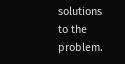solutions to the problem.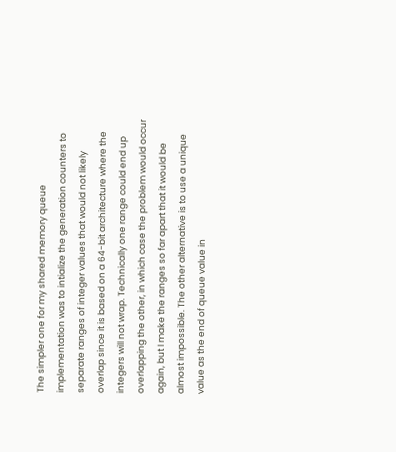The simpler one for my shared memory queue implementation was to intialize the generation counters to separate ranges of integer values that would not likely overlap since it is based on a 64-bit architecture where the integers will not wrap. Technically one range could end up overlapping the other, in which case the problem would occur again, but I make the ranges so far apart that it would be almost impossible. The other alternative is to use a unique value as the end of queue value in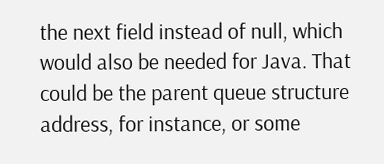the next field instead of null, which would also be needed for Java. That could be the parent queue structure address, for instance, or some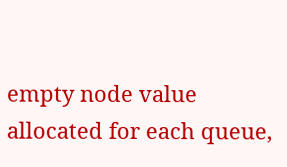empty node value allocated for each queue,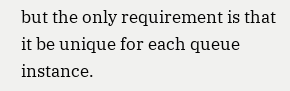but the only requirement is that it be unique for each queue instance.